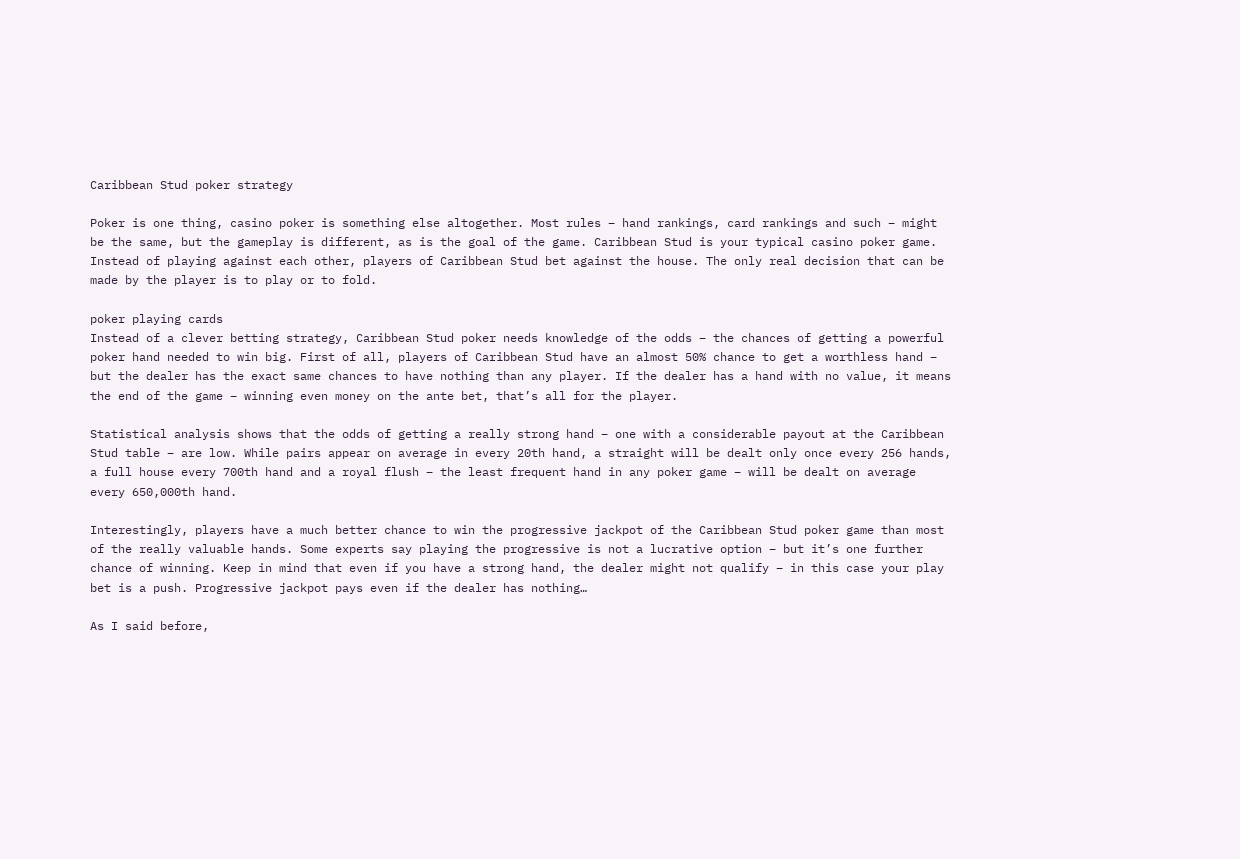Caribbean Stud poker strategy

Poker is one thing, casino poker is something else altogether. Most rules – hand rankings, card rankings and such – might be the same, but the gameplay is different, as is the goal of the game. Caribbean Stud is your typical casino poker game. Instead of playing against each other, players of Caribbean Stud bet against the house. The only real decision that can be made by the player is to play or to fold.

poker playing cards
Instead of a clever betting strategy, Caribbean Stud poker needs knowledge of the odds – the chances of getting a powerful poker hand needed to win big. First of all, players of Caribbean Stud have an almost 50% chance to get a worthless hand – but the dealer has the exact same chances to have nothing than any player. If the dealer has a hand with no value, it means the end of the game – winning even money on the ante bet, that’s all for the player.

Statistical analysis shows that the odds of getting a really strong hand – one with a considerable payout at the Caribbean Stud table – are low. While pairs appear on average in every 20th hand, a straight will be dealt only once every 256 hands, a full house every 700th hand and a royal flush – the least frequent hand in any poker game – will be dealt on average every 650,000th hand.

Interestingly, players have a much better chance to win the progressive jackpot of the Caribbean Stud poker game than most of the really valuable hands. Some experts say playing the progressive is not a lucrative option – but it’s one further chance of winning. Keep in mind that even if you have a strong hand, the dealer might not qualify – in this case your play bet is a push. Progressive jackpot pays even if the dealer has nothing…

As I said before,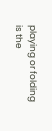playing or folding is the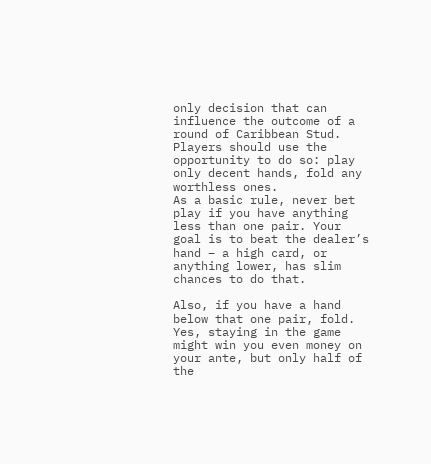only decision that can influence the outcome of a round of Caribbean Stud. Players should use the opportunity to do so: play only decent hands, fold any worthless ones.
As a basic rule, never bet play if you have anything less than one pair. Your goal is to beat the dealer’s hand – a high card, or anything lower, has slim chances to do that.

Also, if you have a hand below that one pair, fold. Yes, staying in the game might win you even money on your ante, but only half of the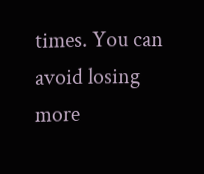times. You can avoid losing more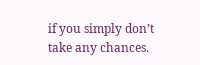if you simply don’t take any chances.